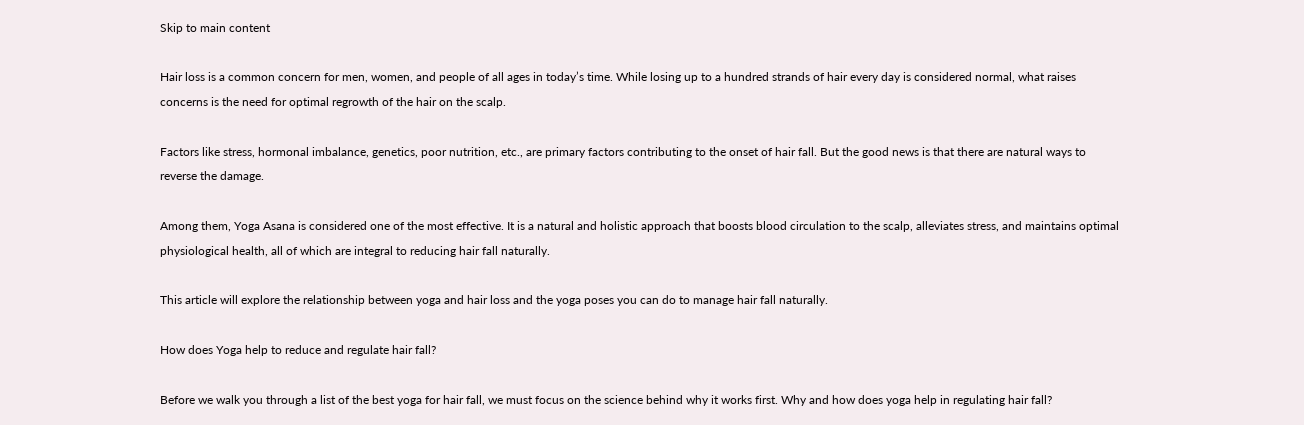Skip to main content

Hair loss is a common concern for men, women, and people of all ages in today’s time. While losing up to a hundred strands of hair every day is considered normal, what raises concerns is the need for optimal regrowth of the hair on the scalp.

Factors like stress, hormonal imbalance, genetics, poor nutrition, etc., are primary factors contributing to the onset of hair fall. But the good news is that there are natural ways to reverse the damage.

Among them, Yoga Asana is considered one of the most effective. It is a natural and holistic approach that boosts blood circulation to the scalp, alleviates stress, and maintains optimal physiological health, all of which are integral to reducing hair fall naturally.

This article will explore the relationship between yoga and hair loss and the yoga poses you can do to manage hair fall naturally.

How does Yoga help to reduce and regulate hair fall?

Before we walk you through a list of the best yoga for hair fall, we must focus on the science behind why it works first. Why and how does yoga help in regulating hair fall?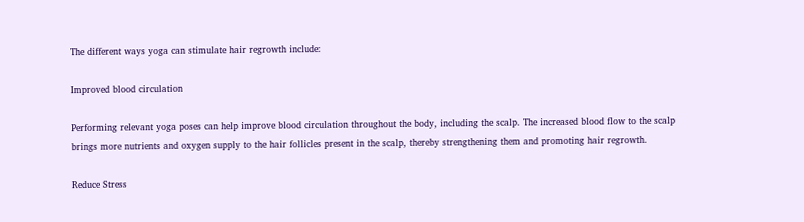The different ways yoga can stimulate hair regrowth include:

Improved blood circulation

Performing relevant yoga poses can help improve blood circulation throughout the body, including the scalp. The increased blood flow to the scalp brings more nutrients and oxygen supply to the hair follicles present in the scalp, thereby strengthening them and promoting hair regrowth.

Reduce Stress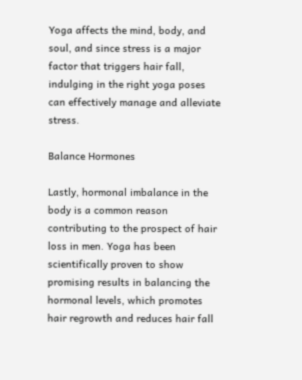Yoga affects the mind, body, and soul, and since stress is a major factor that triggers hair fall, indulging in the right yoga poses can effectively manage and alleviate stress.

Balance Hormones

Lastly, hormonal imbalance in the body is a common reason contributing to the prospect of hair loss in men. Yoga has been scientifically proven to show promising results in balancing the hormonal levels, which promotes hair regrowth and reduces hair fall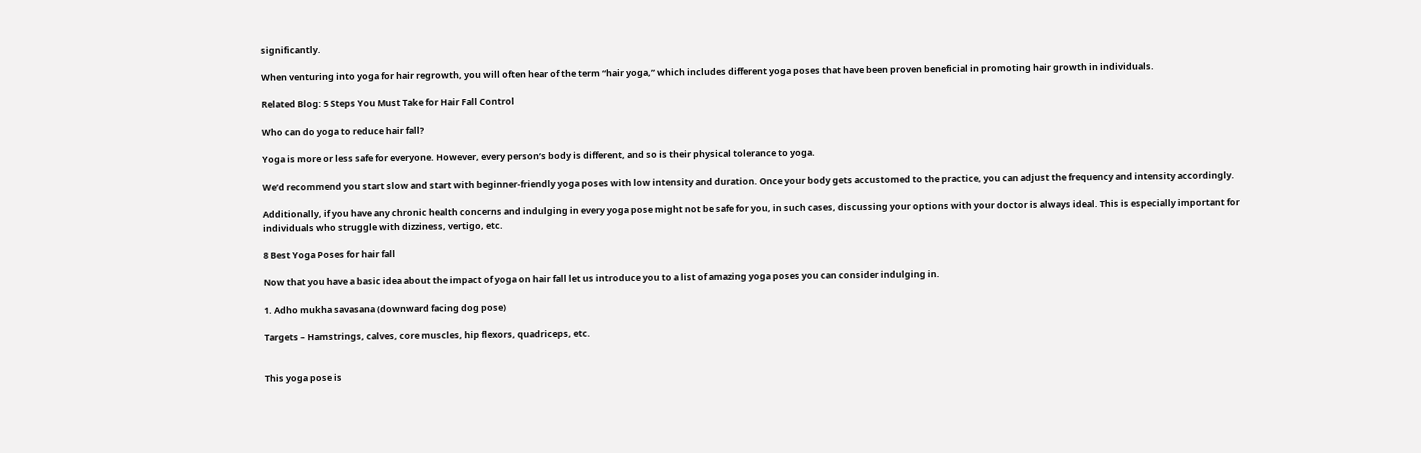significantly.

When venturing into yoga for hair regrowth, you will often hear of the term “hair yoga,” which includes different yoga poses that have been proven beneficial in promoting hair growth in individuals.

Related Blog: 5 Steps You Must Take for Hair Fall Control

Who can do yoga to reduce hair fall?

Yoga is more or less safe for everyone. However, every person’s body is different, and so is their physical tolerance to yoga.

We’d recommend you start slow and start with beginner-friendly yoga poses with low intensity and duration. Once your body gets accustomed to the practice, you can adjust the frequency and intensity accordingly.

Additionally, if you have any chronic health concerns and indulging in every yoga pose might not be safe for you, in such cases, discussing your options with your doctor is always ideal. This is especially important for individuals who struggle with dizziness, vertigo, etc.

8 Best Yoga Poses for hair fall

Now that you have a basic idea about the impact of yoga on hair fall let us introduce you to a list of amazing yoga poses you can consider indulging in.

1. Adho mukha savasana (downward facing dog pose)

Targets – Hamstrings, calves, core muscles, hip flexors, quadriceps, etc.


This yoga pose is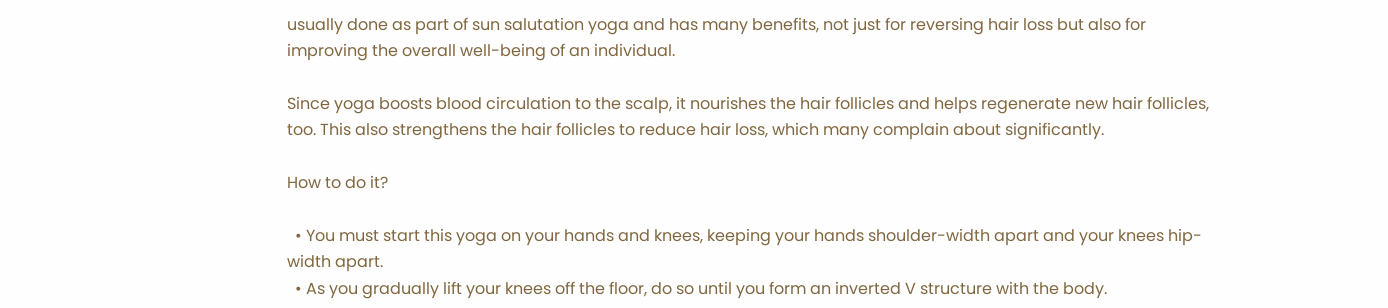usually done as part of sun salutation yoga and has many benefits, not just for reversing hair loss but also for improving the overall well-being of an individual.

Since yoga boosts blood circulation to the scalp, it nourishes the hair follicles and helps regenerate new hair follicles, too. This also strengthens the hair follicles to reduce hair loss, which many complain about significantly.

How to do it?

  • You must start this yoga on your hands and knees, keeping your hands shoulder-width apart and your knees hip-width apart.
  • As you gradually lift your knees off the floor, do so until you form an inverted V structure with the body.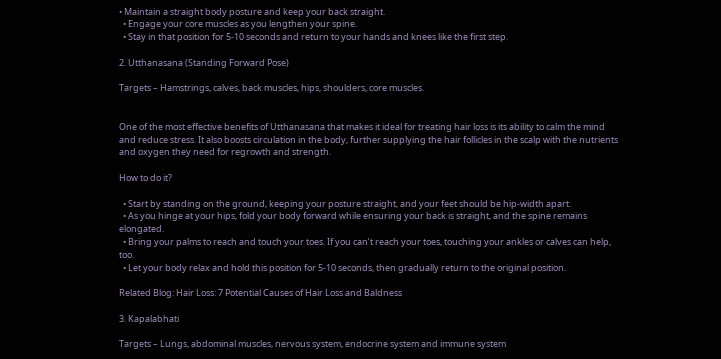• Maintain a straight body posture and keep your back straight.
  • Engage your core muscles as you lengthen your spine.
  • Stay in that position for 5-10 seconds and return to your hands and knees like the first step.

2. Utthanasana (Standing Forward Pose)

Targets – Hamstrings, calves, back muscles, hips, shoulders, core muscles.


One of the most effective benefits of Utthanasana that makes it ideal for treating hair loss is its ability to calm the mind and reduce stress. It also boosts circulation in the body, further supplying the hair follicles in the scalp with the nutrients and oxygen they need for regrowth and strength.

How to do it?

  • Start by standing on the ground, keeping your posture straight, and your feet should be hip-width apart.
  • As you hinge at your hips, fold your body forward while ensuring your back is straight, and the spine remains elongated.
  • Bring your palms to reach and touch your toes. If you can’t reach your toes, touching your ankles or calves can help, too.
  • Let your body relax and hold this position for 5-10 seconds, then gradually return to the original position.

Related Blog: Hair Loss: 7 Potential Causes of Hair Loss and Baldness

3. Kapalabhati

Targets – Lungs, abdominal muscles, nervous system, endocrine system and immune system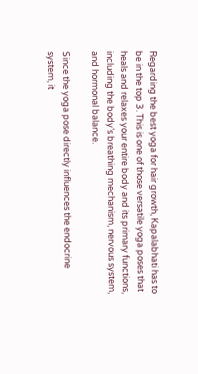Regarding the best yoga for hair growth, Kapalabhati has to be in the top 3. This is one of those versatile yoga poses that heals and relaxes your entire body and its primary functions, including the body’s breathing mechanism, nervous system, and hormonal balance.

Since the yoga pose directly influences the endocrine system, it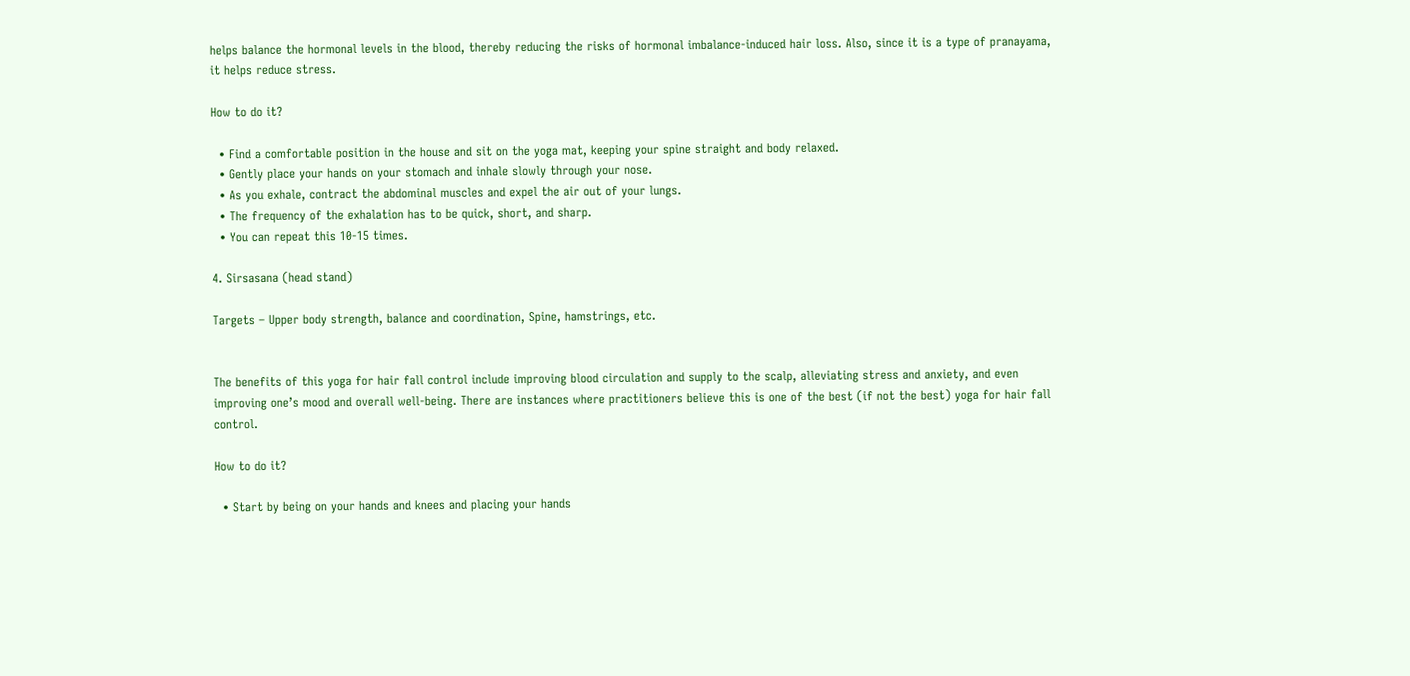helps balance the hormonal levels in the blood, thereby reducing the risks of hormonal imbalance-induced hair loss. Also, since it is a type of pranayama, it helps reduce stress.

How to do it?

  • Find a comfortable position in the house and sit on the yoga mat, keeping your spine straight and body relaxed.
  • Gently place your hands on your stomach and inhale slowly through your nose.
  • As you exhale, contract the abdominal muscles and expel the air out of your lungs.
  • The frequency of the exhalation has to be quick, short, and sharp.
  • You can repeat this 10-15 times.

4. Sirsasana (head stand)

Targets – Upper body strength, balance and coordination, Spine, hamstrings, etc.


The benefits of this yoga for hair fall control include improving blood circulation and supply to the scalp, alleviating stress and anxiety, and even improving one’s mood and overall well-being. There are instances where practitioners believe this is one of the best (if not the best) yoga for hair fall control.

How to do it?

  • Start by being on your hands and knees and placing your hands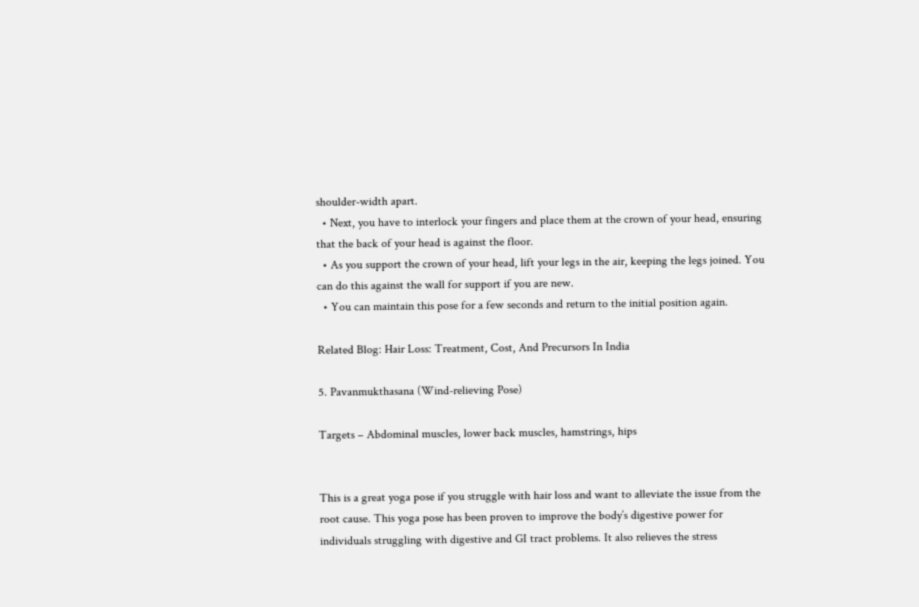shoulder-width apart.
  • Next, you have to interlock your fingers and place them at the crown of your head, ensuring that the back of your head is against the floor.
  • As you support the crown of your head, lift your legs in the air, keeping the legs joined. You can do this against the wall for support if you are new.
  • You can maintain this pose for a few seconds and return to the initial position again.

Related Blog: Hair Loss: Treatment, Cost, And Precursors In India

5. Pavanmukthasana (Wind-relieving Pose)

Targets – Abdominal muscles, lower back muscles, hamstrings, hips


This is a great yoga pose if you struggle with hair loss and want to alleviate the issue from the root cause. This yoga pose has been proven to improve the body’s digestive power for individuals struggling with digestive and GI tract problems. It also relieves the stress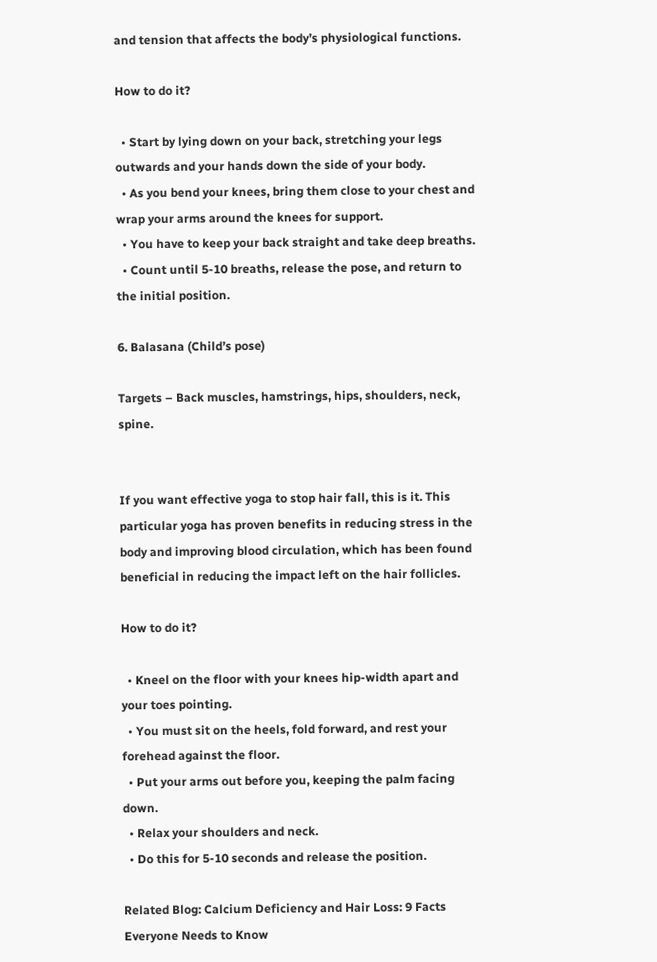and tension that affects the body’s physiological functions.

How to do it?

  • Start by lying down on your back, stretching your legs outwards and your hands down the side of your body.
  • As you bend your knees, bring them close to your chest and wrap your arms around the knees for support.
  • You have to keep your back straight and take deep breaths.
  • Count until 5-10 breaths, release the pose, and return to the initial position.

6. Balasana (Child’s pose)

Targets – Back muscles, hamstrings, hips, shoulders, neck, spine.


If you want effective yoga to stop hair fall, this is it. This particular yoga has proven benefits in reducing stress in the body and improving blood circulation, which has been found beneficial in reducing the impact left on the hair follicles.

How to do it?

  • Kneel on the floor with your knees hip-width apart and your toes pointing.
  • You must sit on the heels, fold forward, and rest your forehead against the floor.
  • Put your arms out before you, keeping the palm facing down.
  • Relax your shoulders and neck.
  • Do this for 5-10 seconds and release the position.

Related Blog: Calcium Deficiency and Hair Loss: 9 Facts Everyone Needs to Know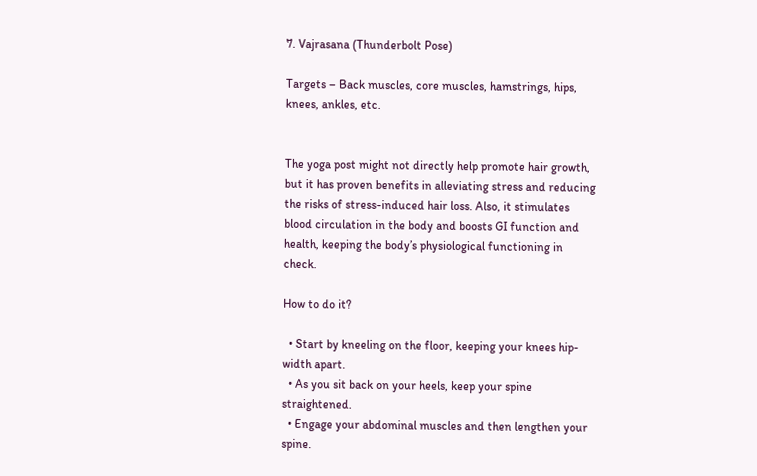7. Vajrasana (Thunderbolt Pose)

Targets – Back muscles, core muscles, hamstrings, hips, knees, ankles, etc.


The yoga post might not directly help promote hair growth, but it has proven benefits in alleviating stress and reducing the risks of stress-induced hair loss. Also, it stimulates blood circulation in the body and boosts GI function and health, keeping the body’s physiological functioning in check.

How to do it?

  • Start by kneeling on the floor, keeping your knees hip-width apart.
  • As you sit back on your heels, keep your spine straightened.
  • Engage your abdominal muscles and then lengthen your spine.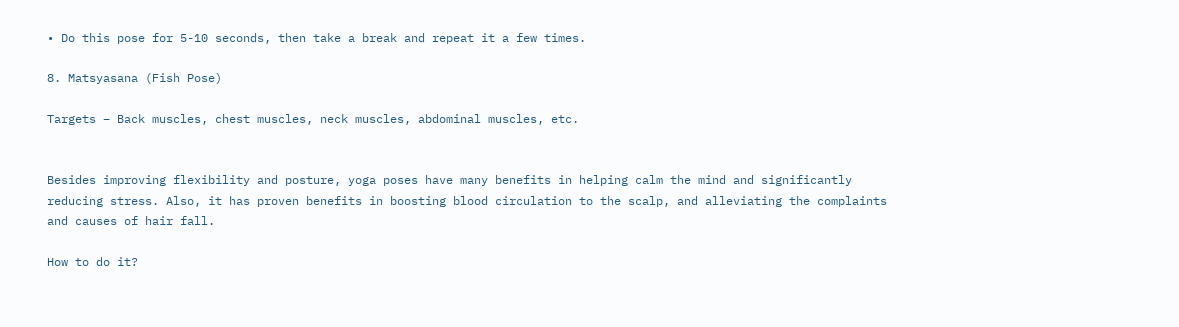• Do this pose for 5-10 seconds, then take a break and repeat it a few times.

8. Matsyasana (Fish Pose)

Targets – Back muscles, chest muscles, neck muscles, abdominal muscles, etc.


Besides improving flexibility and posture, yoga poses have many benefits in helping calm the mind and significantly reducing stress. Also, it has proven benefits in boosting blood circulation to the scalp, and alleviating the complaints and causes of hair fall.

How to do it?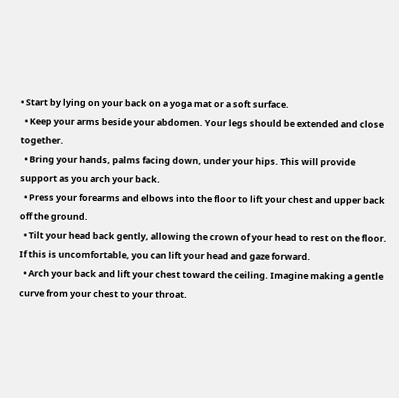• Start by lying on your back on a yoga mat or a soft surface.
  • Keep your arms beside your abdomen. Your legs should be extended and close together.
  • Bring your hands, palms facing down, under your hips. This will provide support as you arch your back.
  • Press your forearms and elbows into the floor to lift your chest and upper back off the ground.
  • Tilt your head back gently, allowing the crown of your head to rest on the floor. If this is uncomfortable, you can lift your head and gaze forward.
  • Arch your back and lift your chest toward the ceiling. Imagine making a gentle curve from your chest to your throat.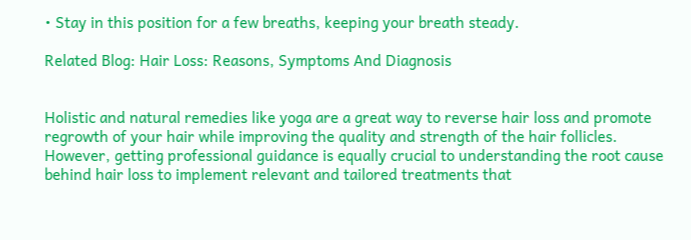• Stay in this position for a few breaths, keeping your breath steady.

Related Blog: Hair Loss: Reasons, Symptoms And Diagnosis


Holistic and natural remedies like yoga are a great way to reverse hair loss and promote regrowth of your hair while improving the quality and strength of the hair follicles. However, getting professional guidance is equally crucial to understanding the root cause behind hair loss to implement relevant and tailored treatments that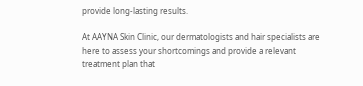provide long-lasting results.

At AAYNA Skin Clinic, our dermatologists and hair specialists are here to assess your shortcomings and provide a relevant treatment plan that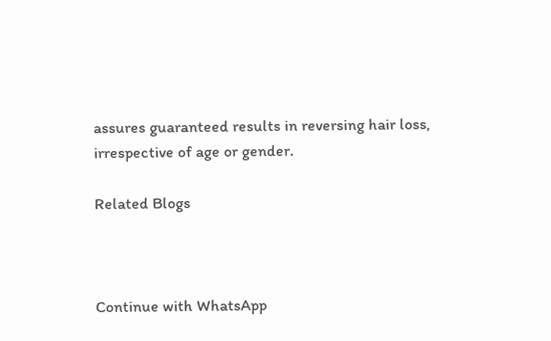assures guaranteed results in reversing hair loss, irrespective of age or gender.

Related Blogs



Continue with WhatsApp